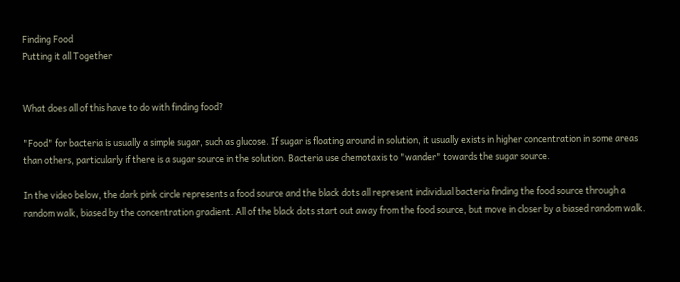Finding Food
Putting it all Together


What does all of this have to do with finding food?

"Food" for bacteria is usually a simple sugar, such as glucose. If sugar is floating around in solution, it usually exists in higher concentration in some areas than others, particularly if there is a sugar source in the solution. Bacteria use chemotaxis to "wander" towards the sugar source.

In the video below, the dark pink circle represents a food source and the black dots all represent individual bacteria finding the food source through a random walk, biased by the concentration gradient. All of the black dots start out away from the food source, but move in closer by a biased random walk.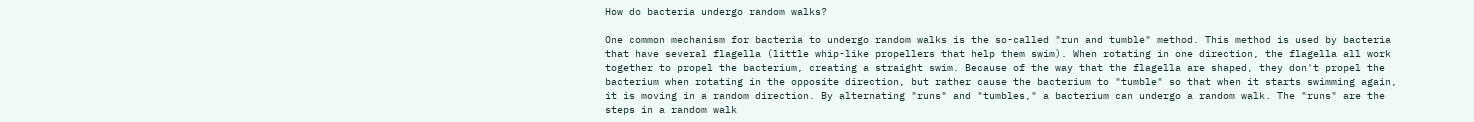How do bacteria undergo random walks?

One common mechanism for bacteria to undergo random walks is the so-called "run and tumble" method. This method is used by bacteria that have several flagella (little whip-like propellers that help them swim). When rotating in one direction, the flagella all work together to propel the bacterium, creating a straight swim. Because of the way that the flagella are shaped, they don't propel the bacterium when rotating in the opposite direction, but rather cause the bacterium to "tumble" so that when it starts swimming again, it is moving in a random direction. By alternating "runs" and "tumbles," a bacterium can undergo a random walk. The "runs" are the steps in a random walk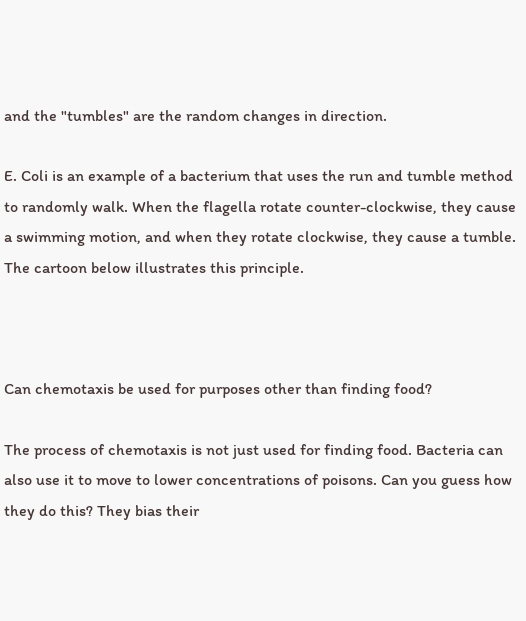and the "tumbles" are the random changes in direction.

E. Coli is an example of a bacterium that uses the run and tumble method to randomly walk. When the flagella rotate counter-clockwise, they cause a swimming motion, and when they rotate clockwise, they cause a tumble. The cartoon below illustrates this principle.



Can chemotaxis be used for purposes other than finding food?

The process of chemotaxis is not just used for finding food. Bacteria can also use it to move to lower concentrations of poisons. Can you guess how they do this? They bias their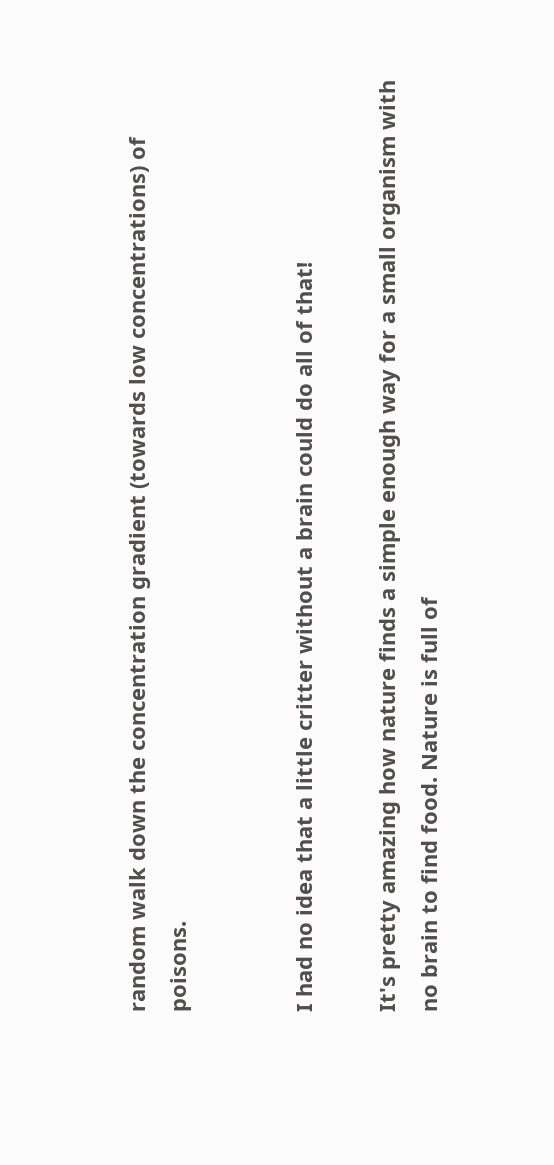random walk down the concentration gradient (towards low concentrations) of poisons.


I had no idea that a little critter without a brain could do all of that!

It's pretty amazing how nature finds a simple enough way for a small organism with no brain to find food. Nature is full of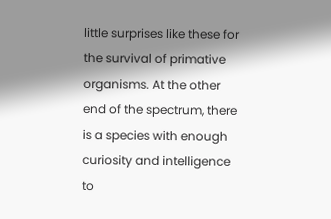little surprises like these for the survival of primative organisms. At the other end of the spectrum, there is a species with enough curiosity and intelligence to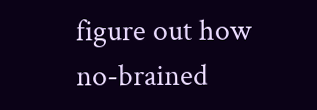figure out how no-brained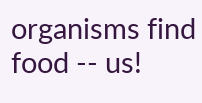organisms find food -- us!